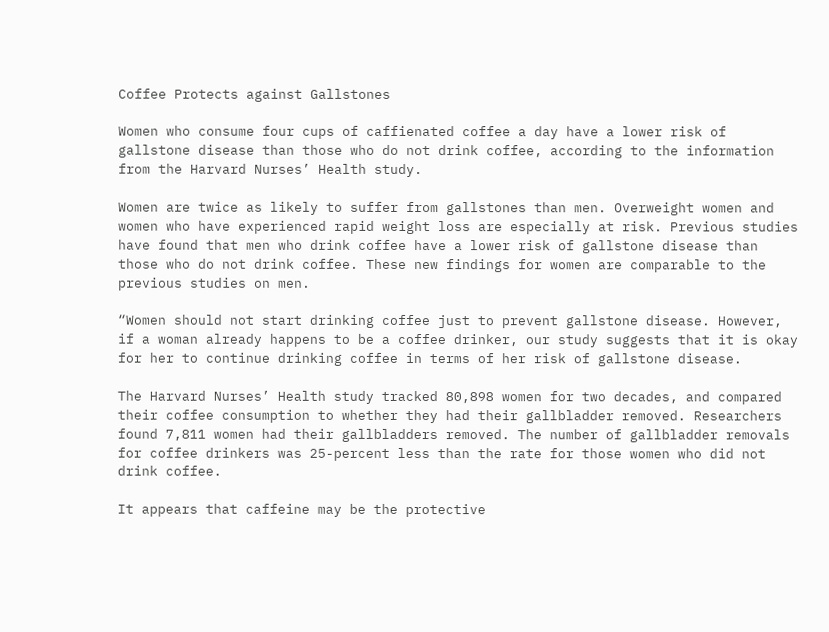Coffee Protects against Gallstones

Women who consume four cups of caffienated coffee a day have a lower risk of gallstone disease than those who do not drink coffee, according to the information from the Harvard Nurses’ Health study.

Women are twice as likely to suffer from gallstones than men. Overweight women and women who have experienced rapid weight loss are especially at risk. Previous studies have found that men who drink coffee have a lower risk of gallstone disease than those who do not drink coffee. These new findings for women are comparable to the previous studies on men.

“Women should not start drinking coffee just to prevent gallstone disease. However, if a woman already happens to be a coffee drinker, our study suggests that it is okay for her to continue drinking coffee in terms of her risk of gallstone disease.

The Harvard Nurses’ Health study tracked 80,898 women for two decades, and compared their coffee consumption to whether they had their gallbladder removed. Researchers found 7,811 women had their gallbladders removed. The number of gallbladder removals for coffee drinkers was 25-percent less than the rate for those women who did not drink coffee.

It appears that caffeine may be the protective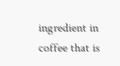ingredient in coffee that is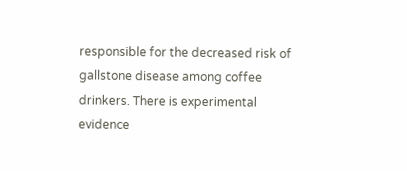responsible for the decreased risk of gallstone disease among coffee drinkers. There is experimental evidence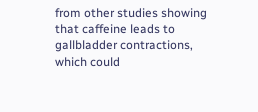from other studies showing that caffeine leads to gallbladder contractions, which could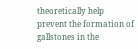theoretically help prevent the formation of gallstones in the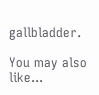gallbladder.

You may also like...